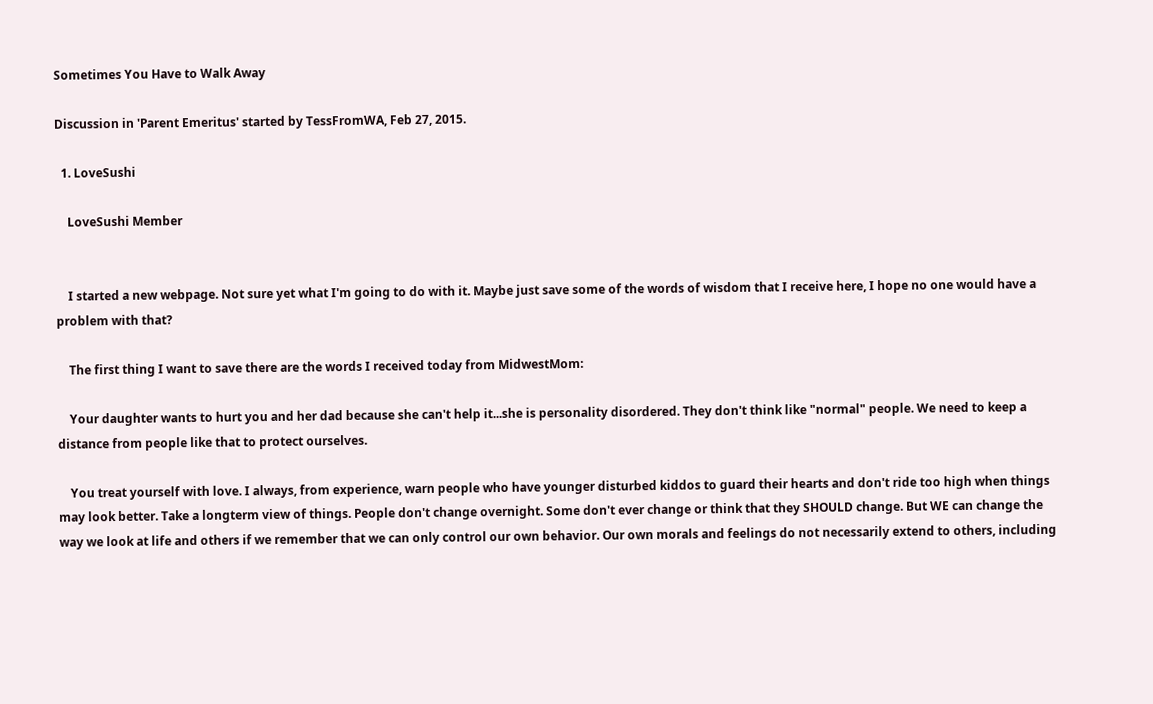Sometimes You Have to Walk Away

Discussion in 'Parent Emeritus' started by TessFromWA, Feb 27, 2015.

  1. LoveSushi

    LoveSushi Member


    I started a new webpage. Not sure yet what I'm going to do with it. Maybe just save some of the words of wisdom that I receive here, I hope no one would have a problem with that?

    The first thing I want to save there are the words I received today from MidwestMom:

    Your daughter wants to hurt you and her dad because she can't help it...she is personality disordered. They don't think like "normal" people. We need to keep a distance from people like that to protect ourselves.

    You treat yourself with love. I always, from experience, warn people who have younger disturbed kiddos to guard their hearts and don't ride too high when things may look better. Take a longterm view of things. People don't change overnight. Some don't ever change or think that they SHOULD change. But WE can change the way we look at life and others if we remember that we can only control our own behavior. Our own morals and feelings do not necessarily extend to others, including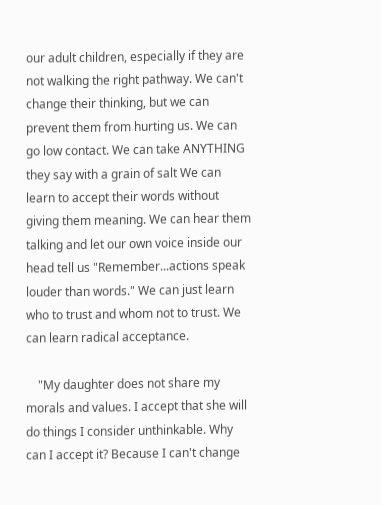our adult children, especially if they are not walking the right pathway. We can't change their thinking, but we can prevent them from hurting us. We can go low contact. We can take ANYTHING they say with a grain of salt We can learn to accept their words without giving them meaning. We can hear them talking and let our own voice inside our head tell us "Remember...actions speak louder than words." We can just learn who to trust and whom not to trust. We can learn radical acceptance.

    "My daughter does not share my morals and values. I accept that she will do things I consider unthinkable. Why can I accept it? Because I can't change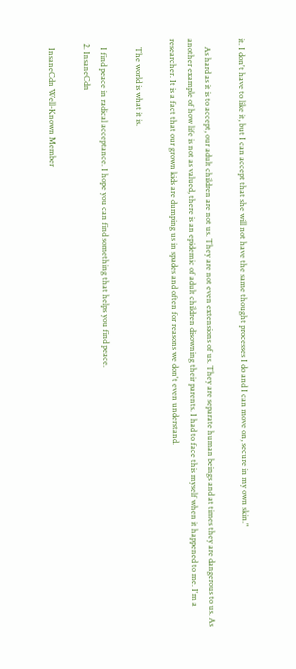it. I don't have to like it, but I can accept that she will not have the same thought processes I do and I can move on, secure in my own skin."

    As hard as it is to accept, our adult children are not us. They are not even extensions of us. They are separate human beings and at times they are dangerous to us. As another example of how life is not as valued, there is an epidemic of adult children disowning their parents. I had to face this myself when it happened to me. I'm a researcher. It is a fact that our grown kids are dumping us in spades and often for reasons we don't even understand.

    The world is what it is.

    I find peace in radical acceptance. I hope you can find something that helps you find peace.
  2. InsaneCdn

    InsaneCdn Well-Known Member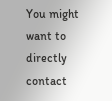You might want to directly contact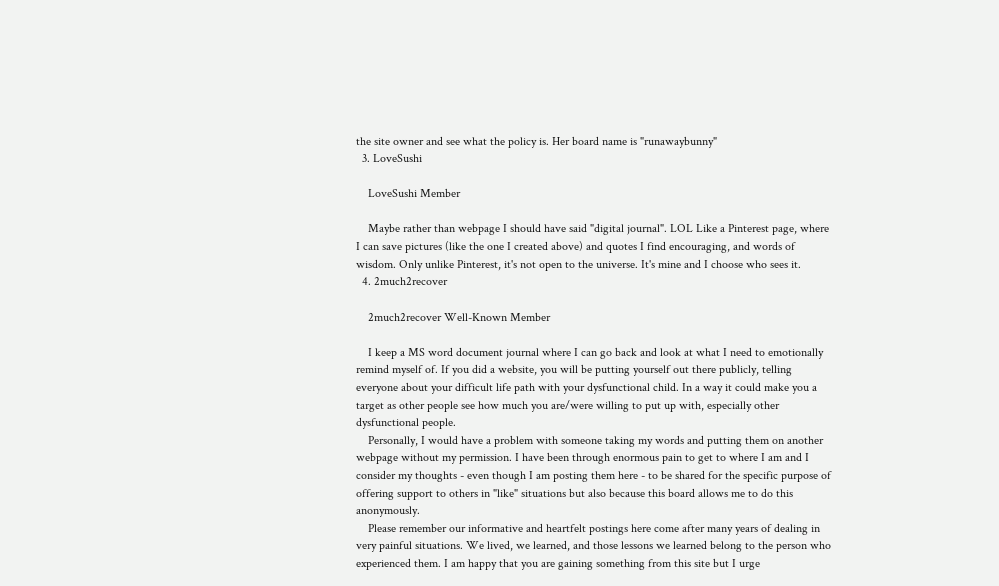the site owner and see what the policy is. Her board name is "runawaybunny"
  3. LoveSushi

    LoveSushi Member

    Maybe rather than webpage I should have said "digital journal". LOL Like a Pinterest page, where I can save pictures (like the one I created above) and quotes I find encouraging, and words of wisdom. Only unlike Pinterest, it's not open to the universe. It's mine and I choose who sees it.
  4. 2much2recover

    2much2recover Well-Known Member

    I keep a MS word document journal where I can go back and look at what I need to emotionally remind myself of. If you did a website, you will be putting yourself out there publicly, telling everyone about your difficult life path with your dysfunctional child. In a way it could make you a target as other people see how much you are/were willing to put up with, especially other dysfunctional people.
    Personally, I would have a problem with someone taking my words and putting them on another webpage without my permission. I have been through enormous pain to get to where I am and I consider my thoughts - even though I am posting them here - to be shared for the specific purpose of offering support to others in "like" situations but also because this board allows me to do this anonymously.
    Please remember our informative and heartfelt postings here come after many years of dealing in very painful situations. We lived, we learned, and those lessons we learned belong to the person who experienced them. I am happy that you are gaining something from this site but I urge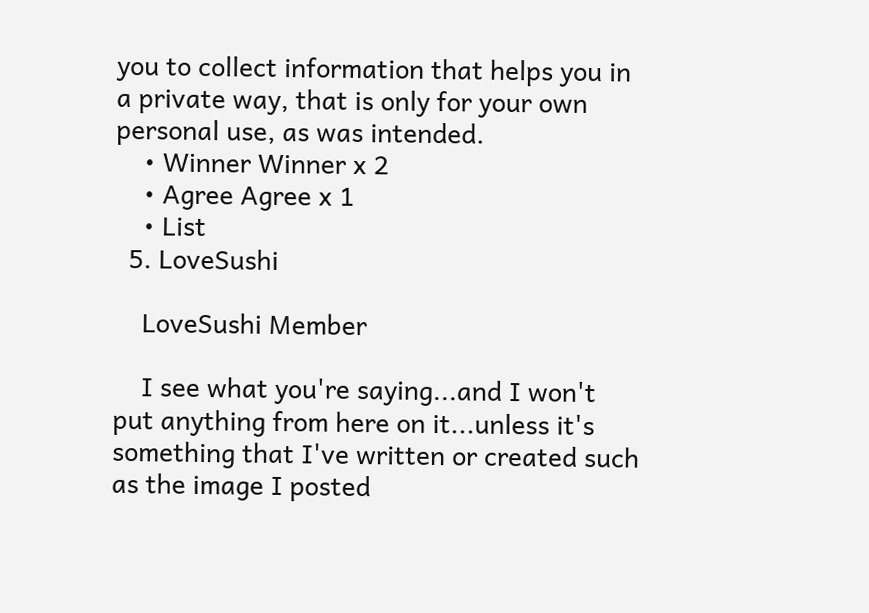you to collect information that helps you in a private way, that is only for your own personal use, as was intended.
    • Winner Winner x 2
    • Agree Agree x 1
    • List
  5. LoveSushi

    LoveSushi Member

    I see what you're saying...and I won't put anything from here on it...unless it's something that I've written or created such as the image I posted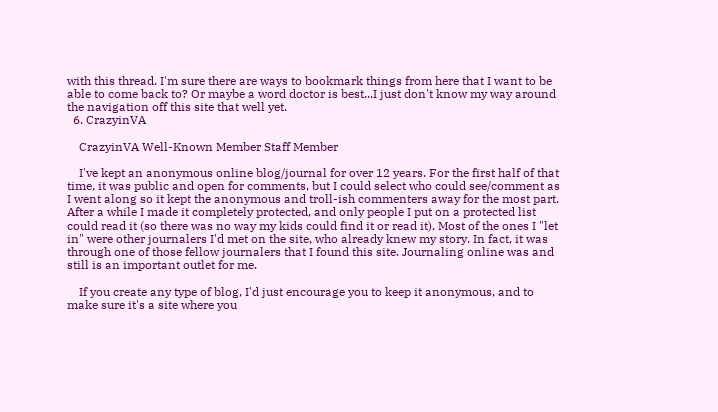with this thread. I'm sure there are ways to bookmark things from here that I want to be able to come back to? Or maybe a word doctor is best...I just don't know my way around the navigation off this site that well yet.
  6. CrazyinVA

    CrazyinVA Well-Known Member Staff Member

    I've kept an anonymous online blog/journal for over 12 years. For the first half of that time, it was public and open for comments, but I could select who could see/comment as I went along so it kept the anonymous and troll-ish commenters away for the most part. After a while I made it completely protected, and only people I put on a protected list could read it (so there was no way my kids could find it or read it). Most of the ones I "let in" were other journalers I'd met on the site, who already knew my story. In fact, it was through one of those fellow journalers that I found this site. Journaling online was and still is an important outlet for me.

    If you create any type of blog, I'd just encourage you to keep it anonymous, and to make sure it's a site where you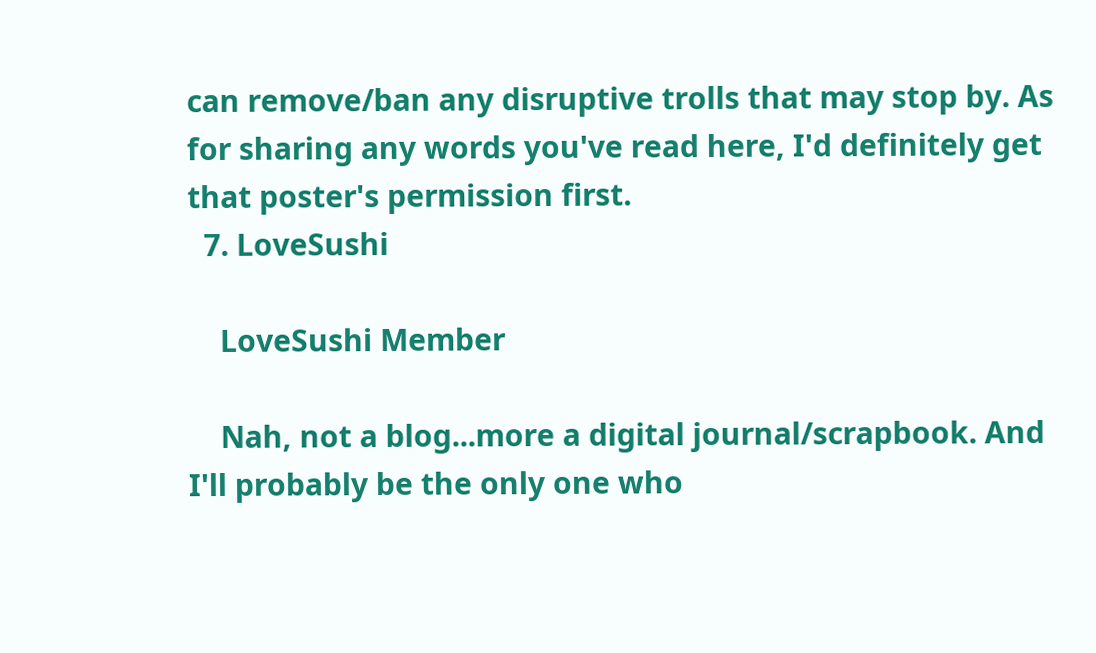can remove/ban any disruptive trolls that may stop by. As for sharing any words you've read here, I'd definitely get that poster's permission first.
  7. LoveSushi

    LoveSushi Member

    Nah, not a blog...more a digital journal/scrapbook. And I'll probably be the only one who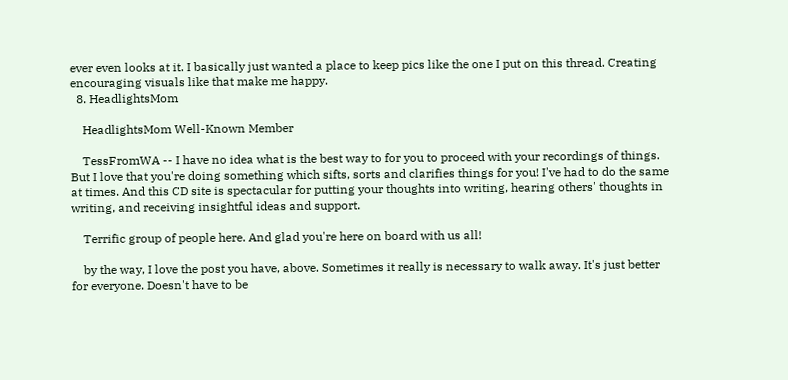ever even looks at it. I basically just wanted a place to keep pics like the one I put on this thread. Creating encouraging visuals like that make me happy.
  8. HeadlightsMom

    HeadlightsMom Well-Known Member

    TessFromWA -- I have no idea what is the best way to for you to proceed with your recordings of things. But I love that you're doing something which sifts, sorts and clarifies things for you! I've had to do the same at times. And this CD site is spectacular for putting your thoughts into writing, hearing others' thoughts in writing, and receiving insightful ideas and support.

    Terrific group of people here. And glad you're here on board with us all!

    by the way, I love the post you have, above. Sometimes it really is necessary to walk away. It's just better for everyone. Doesn't have to be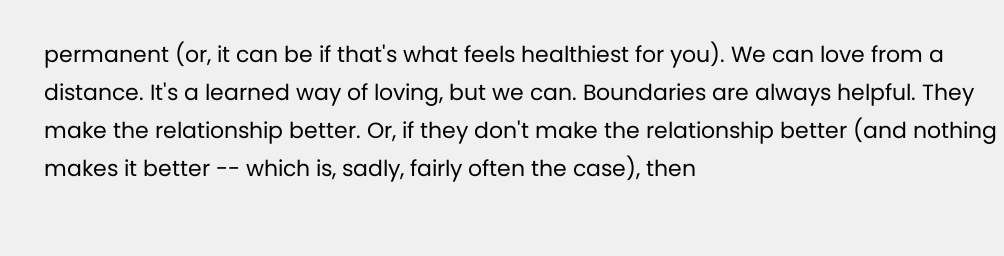permanent (or, it can be if that's what feels healthiest for you). We can love from a distance. It's a learned way of loving, but we can. Boundaries are always helpful. They make the relationship better. Or, if they don't make the relationship better (and nothing makes it better -- which is, sadly, fairly often the case), then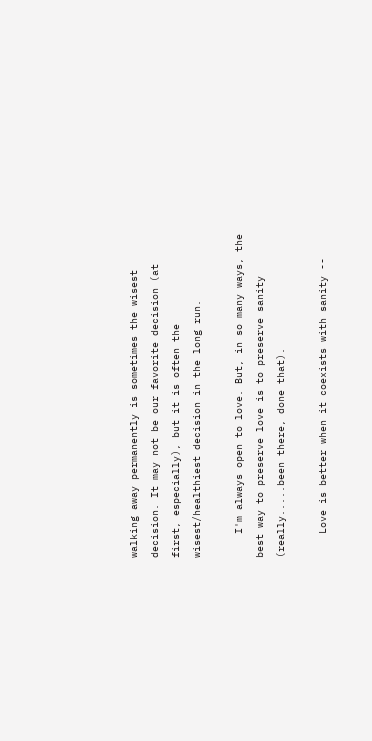walking away permanently is sometimes the wisest decision. It may not be our favorite decision (at first, especially), but it is often the wisest/healthiest decision in the long run.

    I'm always open to love. But, in so many ways, the best way to preserve love is to preserve sanity (really.....been there, done that).

    Love is better when it coexists with sanity --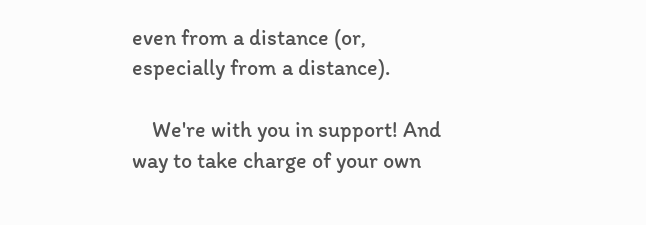even from a distance (or, especially from a distance).

    We're with you in support! And way to take charge of your own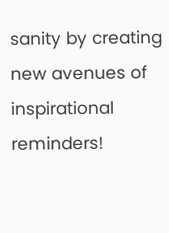sanity by creating new avenues of inspirational reminders!